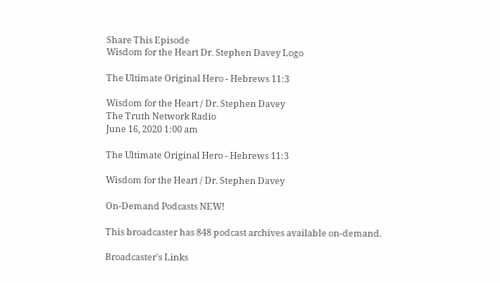Share This Episode
Wisdom for the Heart Dr. Stephen Davey Logo

The Ultimate Original Hero - Hebrews 11:3

Wisdom for the Heart / Dr. Stephen Davey
The Truth Network Radio
June 16, 2020 1:00 am

The Ultimate Original Hero - Hebrews 11:3

Wisdom for the Heart / Dr. Stephen Davey

On-Demand Podcasts NEW!

This broadcaster has 848 podcast archives available on-demand.

Broadcaster's Links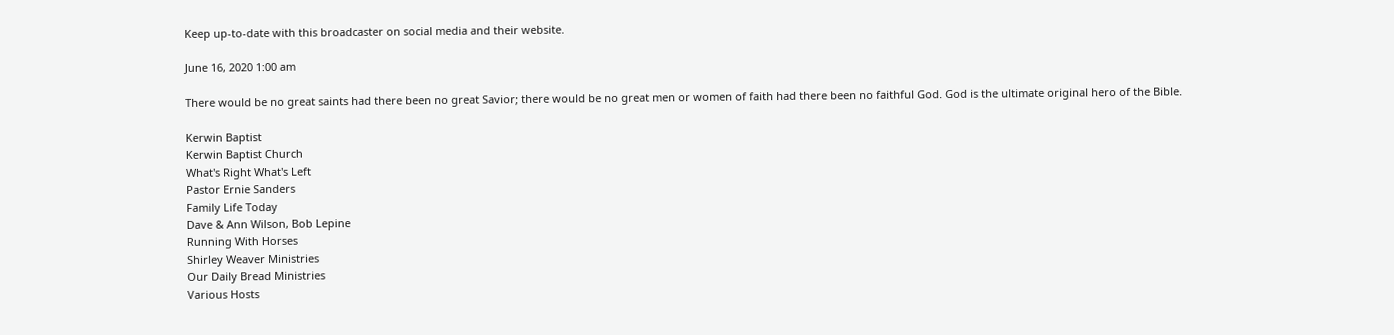Keep up-to-date with this broadcaster on social media and their website.

June 16, 2020 1:00 am

There would be no great saints had there been no great Savior; there would be no great men or women of faith had there been no faithful God. God is the ultimate original hero of the Bible.

Kerwin Baptist
Kerwin Baptist Church
What's Right What's Left
Pastor Ernie Sanders
Family Life Today
Dave & Ann Wilson, Bob Lepine
Running With Horses
Shirley Weaver Ministries
Our Daily Bread Ministries
Various Hosts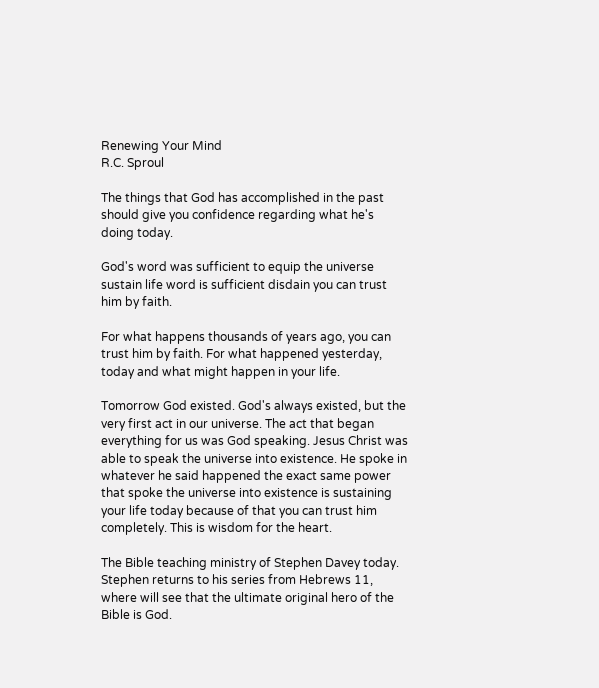Renewing Your Mind
R.C. Sproul

The things that God has accomplished in the past should give you confidence regarding what he's doing today.

God's word was sufficient to equip the universe sustain life word is sufficient disdain you can trust him by faith.

For what happens thousands of years ago, you can trust him by faith. For what happened yesterday, today and what might happen in your life.

Tomorrow God existed. God's always existed, but the very first act in our universe. The act that began everything for us was God speaking. Jesus Christ was able to speak the universe into existence. He spoke in whatever he said happened the exact same power that spoke the universe into existence is sustaining your life today because of that you can trust him completely. This is wisdom for the heart.

The Bible teaching ministry of Stephen Davey today. Stephen returns to his series from Hebrews 11, where will see that the ultimate original hero of the Bible is God.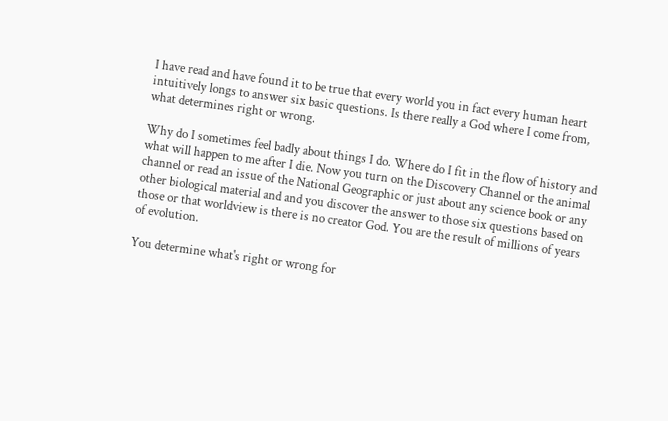I have read and have found it to be true that every world you in fact every human heart intuitively longs to answer six basic questions. Is there really a God where I come from, what determines right or wrong.

Why do I sometimes feel badly about things I do. Where do I fit in the flow of history and what will happen to me after I die. Now you turn on the Discovery Channel or the animal channel or read an issue of the National Geographic or just about any science book or any other biological material and and you discover the answer to those six questions based on those or that worldview is there is no creator God. You are the result of millions of years of evolution.

You determine what's right or wrong for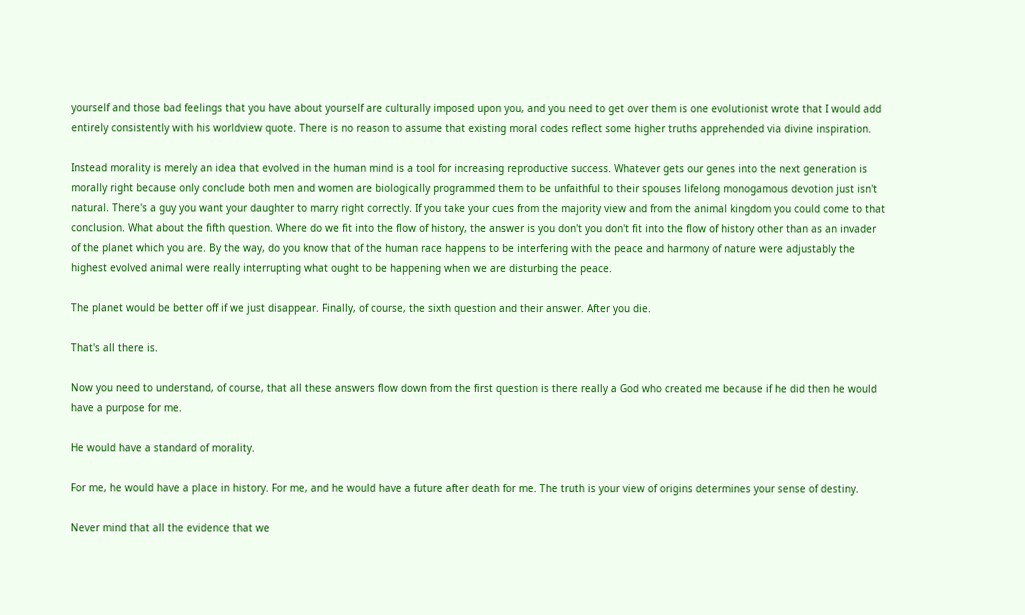yourself and those bad feelings that you have about yourself are culturally imposed upon you, and you need to get over them is one evolutionist wrote that I would add entirely consistently with his worldview quote. There is no reason to assume that existing moral codes reflect some higher truths apprehended via divine inspiration.

Instead morality is merely an idea that evolved in the human mind is a tool for increasing reproductive success. Whatever gets our genes into the next generation is morally right because only conclude both men and women are biologically programmed them to be unfaithful to their spouses lifelong monogamous devotion just isn't natural. There's a guy you want your daughter to marry right correctly. If you take your cues from the majority view and from the animal kingdom you could come to that conclusion. What about the fifth question. Where do we fit into the flow of history, the answer is you don't you don't fit into the flow of history other than as an invader of the planet which you are. By the way, do you know that of the human race happens to be interfering with the peace and harmony of nature were adjustably the highest evolved animal were really interrupting what ought to be happening when we are disturbing the peace.

The planet would be better off if we just disappear. Finally, of course, the sixth question and their answer. After you die.

That's all there is.

Now you need to understand, of course, that all these answers flow down from the first question is there really a God who created me because if he did then he would have a purpose for me.

He would have a standard of morality.

For me, he would have a place in history. For me, and he would have a future after death for me. The truth is your view of origins determines your sense of destiny.

Never mind that all the evidence that we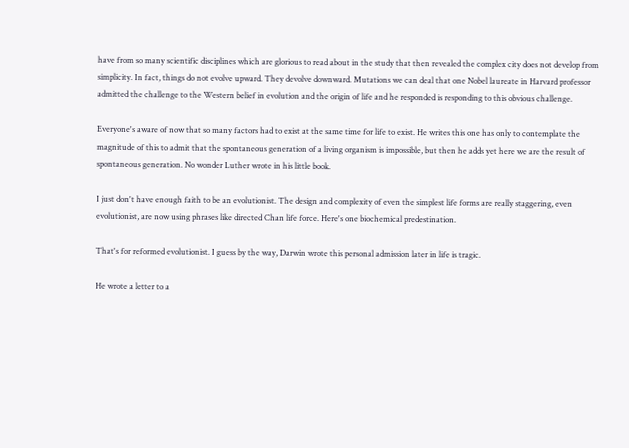have from so many scientific disciplines which are glorious to read about in the study that then revealed the complex city does not develop from simplicity. In fact, things do not evolve upward. They devolve downward. Mutations we can deal that one Nobel laureate in Harvard professor admitted the challenge to the Western belief in evolution and the origin of life and he responded is responding to this obvious challenge.

Everyone's aware of now that so many factors had to exist at the same time for life to exist. He writes this one has only to contemplate the magnitude of this to admit that the spontaneous generation of a living organism is impossible, but then he adds yet here we are the result of spontaneous generation. No wonder Luther wrote in his little book.

I just don't have enough faith to be an evolutionist. The design and complexity of even the simplest life forms are really staggering, even evolutionist, are now using phrases like directed Chan life force. Here's one biochemical predestination.

That's for reformed evolutionist. I guess by the way, Darwin wrote this personal admission later in life is tragic.

He wrote a letter to a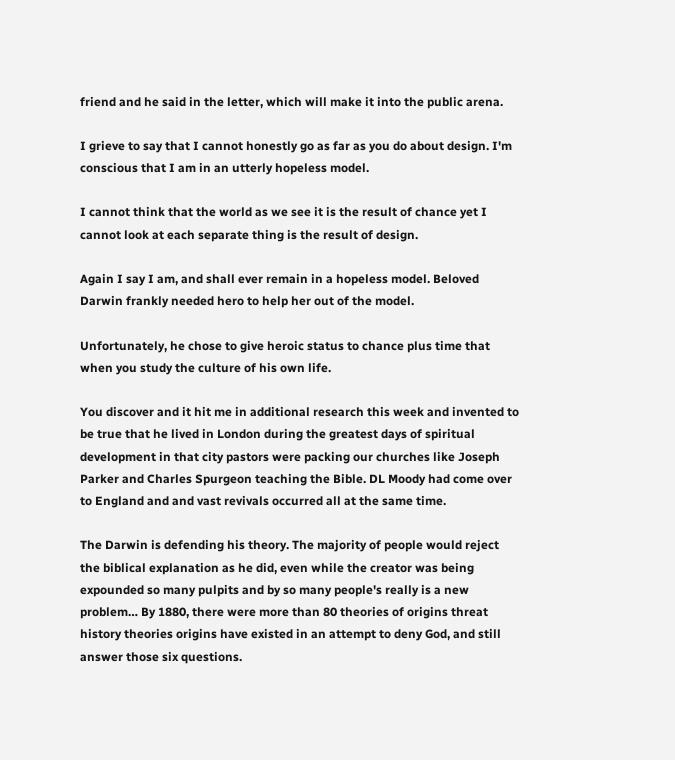friend and he said in the letter, which will make it into the public arena.

I grieve to say that I cannot honestly go as far as you do about design. I'm conscious that I am in an utterly hopeless model.

I cannot think that the world as we see it is the result of chance yet I cannot look at each separate thing is the result of design.

Again I say I am, and shall ever remain in a hopeless model. Beloved Darwin frankly needed hero to help her out of the model.

Unfortunately, he chose to give heroic status to chance plus time that when you study the culture of his own life.

You discover and it hit me in additional research this week and invented to be true that he lived in London during the greatest days of spiritual development in that city pastors were packing our churches like Joseph Parker and Charles Spurgeon teaching the Bible. DL Moody had come over to England and and vast revivals occurred all at the same time.

The Darwin is defending his theory. The majority of people would reject the biblical explanation as he did, even while the creator was being expounded so many pulpits and by so many people's really is a new problem… By 1880, there were more than 80 theories of origins threat history theories origins have existed in an attempt to deny God, and still answer those six questions.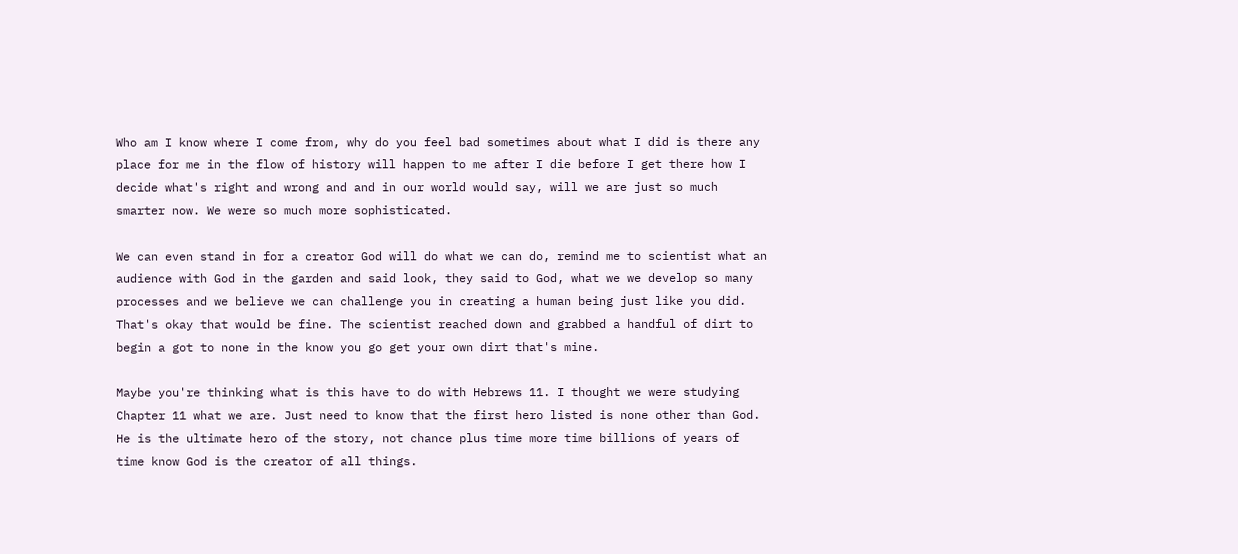Who am I know where I come from, why do you feel bad sometimes about what I did is there any place for me in the flow of history will happen to me after I die before I get there how I decide what's right and wrong and and in our world would say, will we are just so much smarter now. We were so much more sophisticated.

We can even stand in for a creator God will do what we can do, remind me to scientist what an audience with God in the garden and said look, they said to God, what we we develop so many processes and we believe we can challenge you in creating a human being just like you did. That's okay that would be fine. The scientist reached down and grabbed a handful of dirt to begin a got to none in the know you go get your own dirt that's mine.

Maybe you're thinking what is this have to do with Hebrews 11. I thought we were studying Chapter 11 what we are. Just need to know that the first hero listed is none other than God. He is the ultimate hero of the story, not chance plus time more time billions of years of time know God is the creator of all things.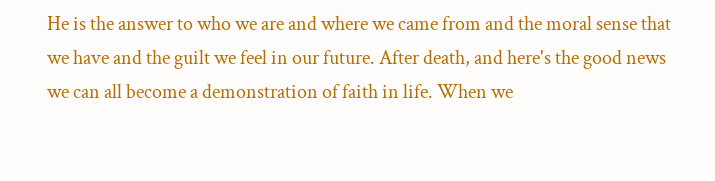He is the answer to who we are and where we came from and the moral sense that we have and the guilt we feel in our future. After death, and here's the good news we can all become a demonstration of faith in life. When we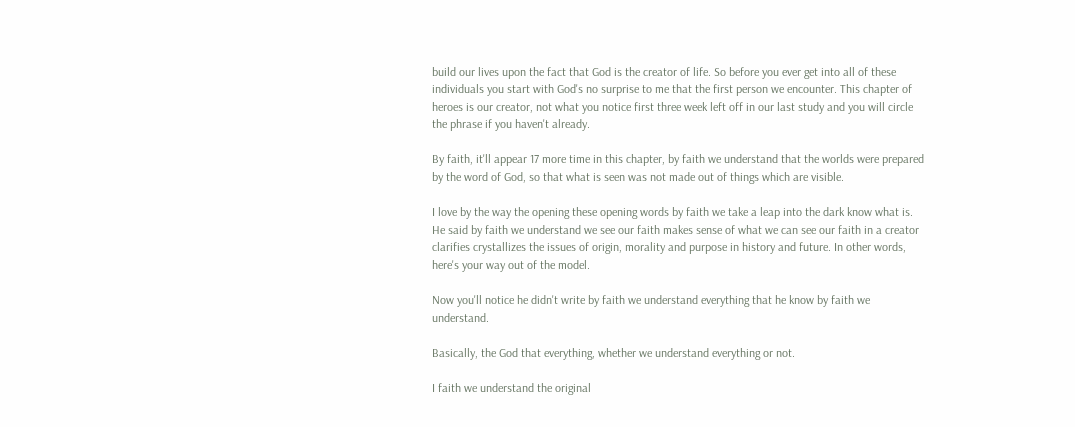build our lives upon the fact that God is the creator of life. So before you ever get into all of these individuals you start with God's no surprise to me that the first person we encounter. This chapter of heroes is our creator, not what you notice first three week left off in our last study and you will circle the phrase if you haven't already.

By faith, it'll appear 17 more time in this chapter, by faith we understand that the worlds were prepared by the word of God, so that what is seen was not made out of things which are visible.

I love by the way the opening these opening words by faith we take a leap into the dark know what is. He said by faith we understand we see our faith makes sense of what we can see our faith in a creator clarifies crystallizes the issues of origin, morality and purpose in history and future. In other words, here's your way out of the model.

Now you'll notice he didn't write by faith we understand everything that he know by faith we understand.

Basically, the God that everything, whether we understand everything or not.

I faith we understand the original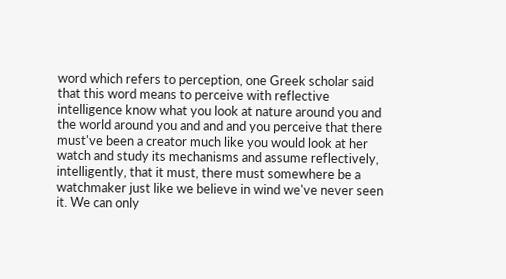word which refers to perception, one Greek scholar said that this word means to perceive with reflective intelligence know what you look at nature around you and the world around you and and and you perceive that there must've been a creator much like you would look at her watch and study its mechanisms and assume reflectively, intelligently, that it must, there must somewhere be a watchmaker just like we believe in wind we've never seen it. We can only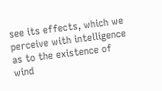see its effects, which we perceive with intelligence as to the existence of wind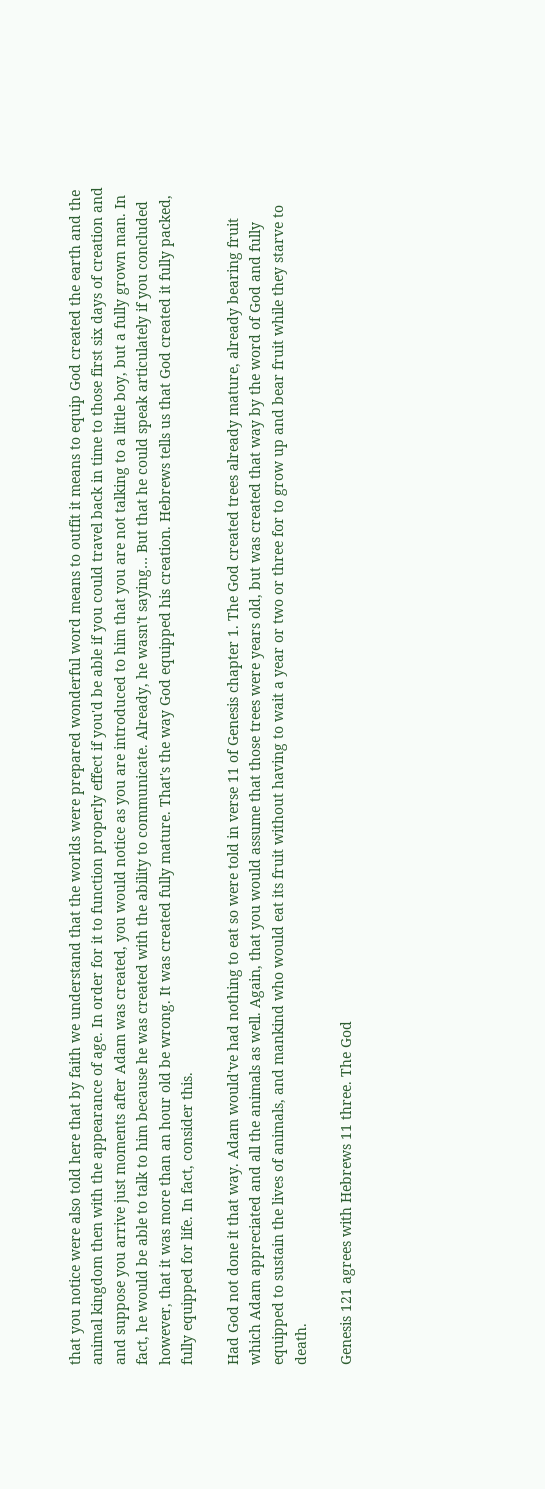that you notice were also told here that by faith we understand that the worlds were prepared wonderful word means to outfit it means to equip God created the earth and the animal kingdom then with the appearance of age. In order for it to function properly effect if you'd be able if you could travel back in time to those first six days of creation and and suppose you arrive just moments after Adam was created, you would notice as you are introduced to him that you are not talking to a little boy, but a fully grown man. In fact, he would be able to talk to him because he was created with the ability to communicate. Already, he wasn't saying… But that he could speak articulately if you concluded however, that it was more than an hour old be wrong. It was created fully mature. That's the way God equipped his creation. Hebrews tells us that God created it fully packed, fully equipped for life. In fact, consider this.

Had God not done it that way. Adam would've had nothing to eat so were told in verse 11 of Genesis chapter 1. The God created trees already mature, already bearing fruit which Adam appreciated and all the animals as well. Again, that you would assume that those trees were years old, but was created that way by the word of God and fully equipped to sustain the lives of animals, and mankind who would eat its fruit without having to wait a year or two or three for to grow up and bear fruit while they starve to death.

Genesis 121 agrees with Hebrews 11 three. The God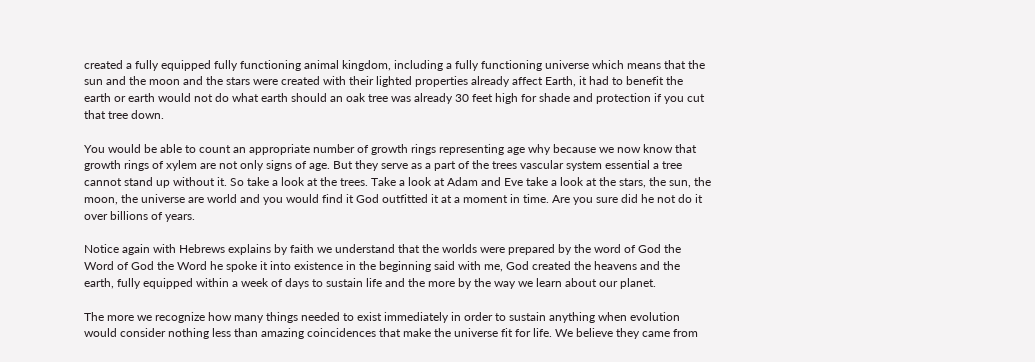created a fully equipped fully functioning animal kingdom, including a fully functioning universe which means that the sun and the moon and the stars were created with their lighted properties already affect Earth, it had to benefit the earth or earth would not do what earth should an oak tree was already 30 feet high for shade and protection if you cut that tree down.

You would be able to count an appropriate number of growth rings representing age why because we now know that growth rings of xylem are not only signs of age. But they serve as a part of the trees vascular system essential a tree cannot stand up without it. So take a look at the trees. Take a look at Adam and Eve take a look at the stars, the sun, the moon, the universe are world and you would find it God outfitted it at a moment in time. Are you sure did he not do it over billions of years.

Notice again with Hebrews explains by faith we understand that the worlds were prepared by the word of God the Word of God the Word he spoke it into existence in the beginning said with me, God created the heavens and the earth, fully equipped within a week of days to sustain life and the more by the way we learn about our planet.

The more we recognize how many things needed to exist immediately in order to sustain anything when evolution would consider nothing less than amazing coincidences that make the universe fit for life. We believe they came from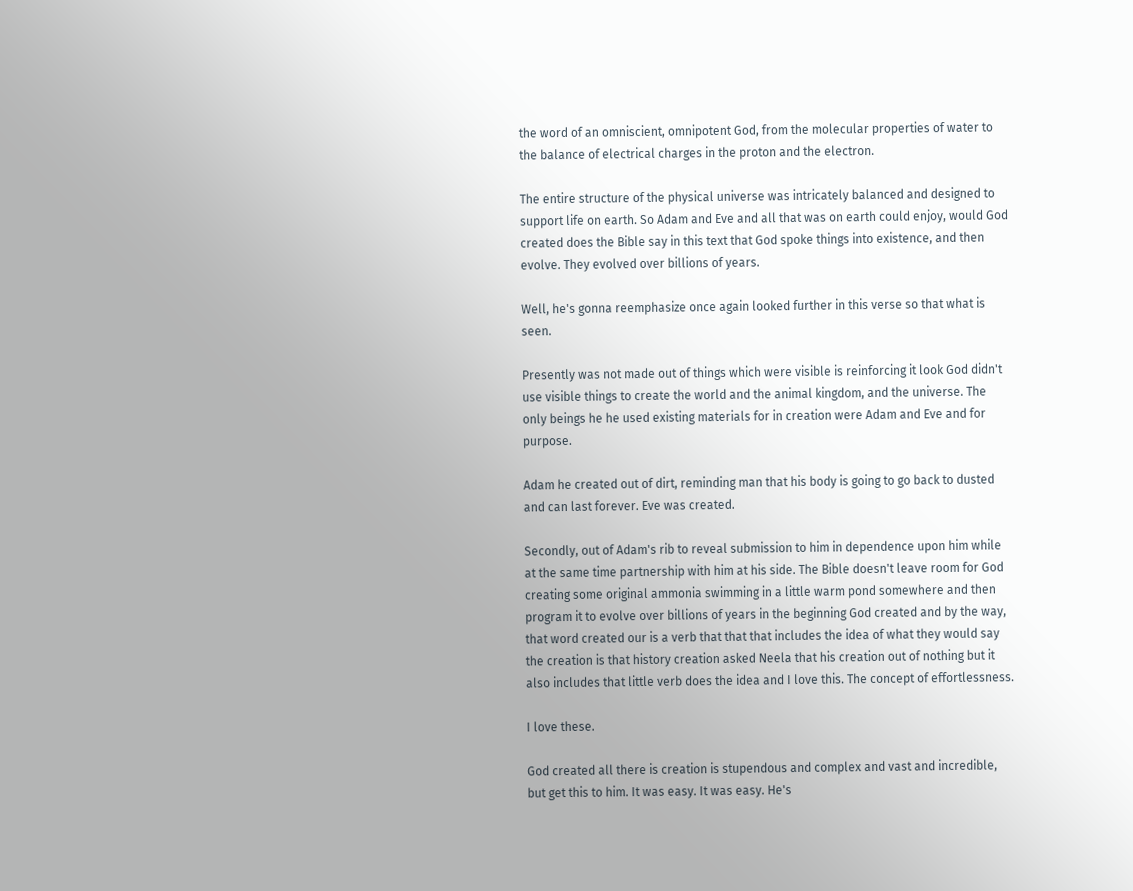the word of an omniscient, omnipotent God, from the molecular properties of water to the balance of electrical charges in the proton and the electron.

The entire structure of the physical universe was intricately balanced and designed to support life on earth. So Adam and Eve and all that was on earth could enjoy, would God created does the Bible say in this text that God spoke things into existence, and then evolve. They evolved over billions of years.

Well, he's gonna reemphasize once again looked further in this verse so that what is seen.

Presently was not made out of things which were visible is reinforcing it look God didn't use visible things to create the world and the animal kingdom, and the universe. The only beings he he used existing materials for in creation were Adam and Eve and for purpose.

Adam he created out of dirt, reminding man that his body is going to go back to dusted and can last forever. Eve was created.

Secondly, out of Adam's rib to reveal submission to him in dependence upon him while at the same time partnership with him at his side. The Bible doesn't leave room for God creating some original ammonia swimming in a little warm pond somewhere and then program it to evolve over billions of years in the beginning God created and by the way, that word created our is a verb that that that includes the idea of what they would say the creation is that history creation asked Neela that his creation out of nothing but it also includes that little verb does the idea and I love this. The concept of effortlessness.

I love these.

God created all there is creation is stupendous and complex and vast and incredible, but get this to him. It was easy. It was easy. He's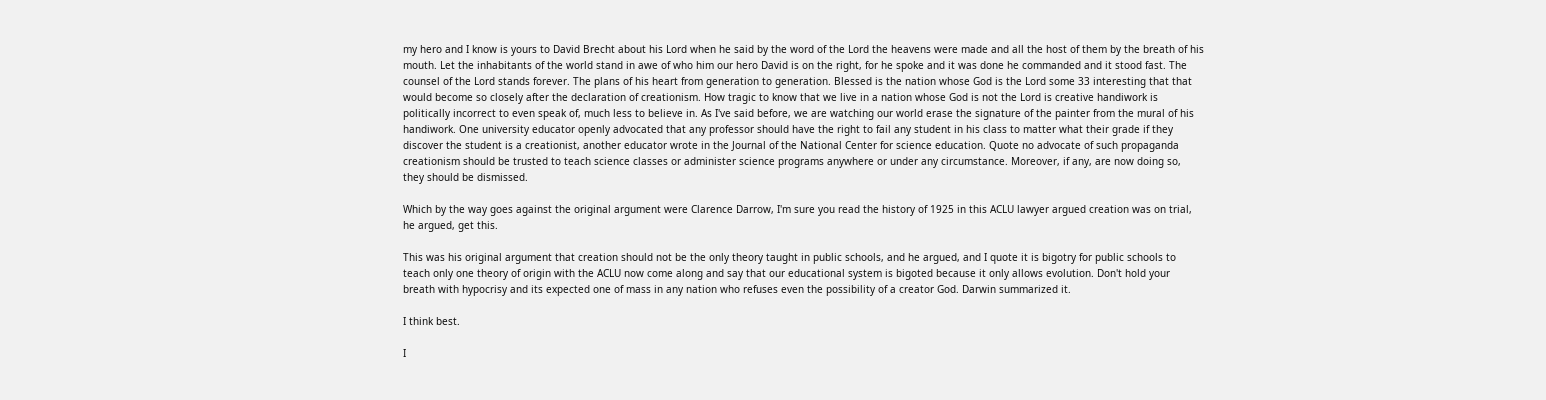my hero and I know is yours to David Brecht about his Lord when he said by the word of the Lord the heavens were made and all the host of them by the breath of his mouth. Let the inhabitants of the world stand in awe of who him our hero David is on the right, for he spoke and it was done he commanded and it stood fast. The counsel of the Lord stands forever. The plans of his heart from generation to generation. Blessed is the nation whose God is the Lord some 33 interesting that that would become so closely after the declaration of creationism. How tragic to know that we live in a nation whose God is not the Lord is creative handiwork is politically incorrect to even speak of, much less to believe in. As I've said before, we are watching our world erase the signature of the painter from the mural of his handiwork. One university educator openly advocated that any professor should have the right to fail any student in his class to matter what their grade if they discover the student is a creationist, another educator wrote in the Journal of the National Center for science education. Quote no advocate of such propaganda creationism should be trusted to teach science classes or administer science programs anywhere or under any circumstance. Moreover, if any, are now doing so, they should be dismissed.

Which by the way goes against the original argument were Clarence Darrow, I'm sure you read the history of 1925 in this ACLU lawyer argued creation was on trial, he argued, get this.

This was his original argument that creation should not be the only theory taught in public schools, and he argued, and I quote it is bigotry for public schools to teach only one theory of origin with the ACLU now come along and say that our educational system is bigoted because it only allows evolution. Don't hold your breath with hypocrisy and its expected one of mass in any nation who refuses even the possibility of a creator God. Darwin summarized it.

I think best.

I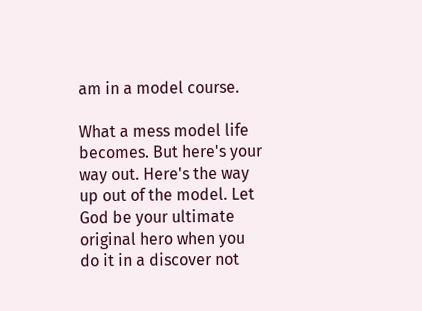am in a model course.

What a mess model life becomes. But here's your way out. Here's the way up out of the model. Let God be your ultimate original hero when you do it in a discover not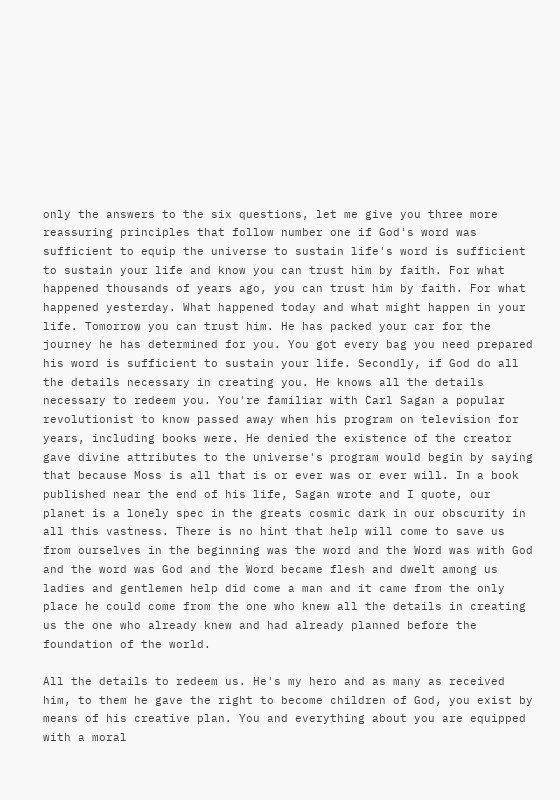only the answers to the six questions, let me give you three more reassuring principles that follow number one if God's word was sufficient to equip the universe to sustain life's word is sufficient to sustain your life and know you can trust him by faith. For what happened thousands of years ago, you can trust him by faith. For what happened yesterday. What happened today and what might happen in your life. Tomorrow you can trust him. He has packed your car for the journey he has determined for you. You got every bag you need prepared his word is sufficient to sustain your life. Secondly, if God do all the details necessary in creating you. He knows all the details necessary to redeem you. You're familiar with Carl Sagan a popular revolutionist to know passed away when his program on television for years, including books were. He denied the existence of the creator gave divine attributes to the universe's program would begin by saying that because Moss is all that is or ever was or ever will. In a book published near the end of his life, Sagan wrote and I quote, our planet is a lonely spec in the greats cosmic dark in our obscurity in all this vastness. There is no hint that help will come to save us from ourselves in the beginning was the word and the Word was with God and the word was God and the Word became flesh and dwelt among us ladies and gentlemen help did come a man and it came from the only place he could come from the one who knew all the details in creating us the one who already knew and had already planned before the foundation of the world.

All the details to redeem us. He's my hero and as many as received him, to them he gave the right to become children of God, you exist by means of his creative plan. You and everything about you are equipped with a moral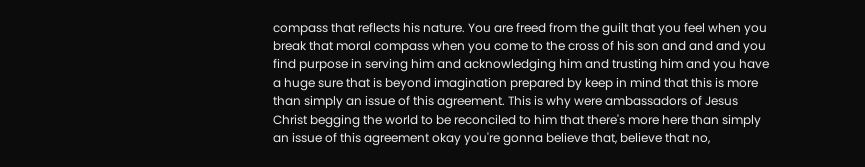compass that reflects his nature. You are freed from the guilt that you feel when you break that moral compass when you come to the cross of his son and and and you find purpose in serving him and acknowledging him and trusting him and you have a huge sure that is beyond imagination prepared by keep in mind that this is more than simply an issue of this agreement. This is why were ambassadors of Jesus Christ begging the world to be reconciled to him that there's more here than simply an issue of this agreement okay you're gonna believe that, believe that no,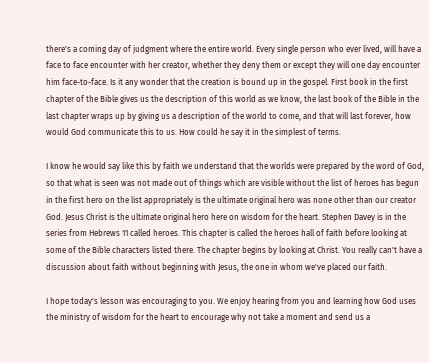there's a coming day of judgment where the entire world. Every single person who ever lived, will have a face to face encounter with her creator, whether they deny them or except they will one day encounter him face-to-face. Is it any wonder that the creation is bound up in the gospel. First book in the first chapter of the Bible gives us the description of this world as we know, the last book of the Bible in the last chapter wraps up by giving us a description of the world to come, and that will last forever, how would God communicate this to us. How could he say it in the simplest of terms.

I know he would say like this by faith we understand that the worlds were prepared by the word of God, so that what is seen was not made out of things which are visible without the list of heroes has begun in the first hero on the list appropriately is the ultimate original hero was none other than our creator God. Jesus Christ is the ultimate original hero here on wisdom for the heart. Stephen Davey is in the series from Hebrews 11 called heroes. This chapter is called the heroes hall of faith before looking at some of the Bible characters listed there. The chapter begins by looking at Christ. You really can't have a discussion about faith without beginning with Jesus, the one in whom we've placed our faith.

I hope today's lesson was encouraging to you. We enjoy hearing from you and learning how God uses the ministry of wisdom for the heart to encourage why not take a moment and send us a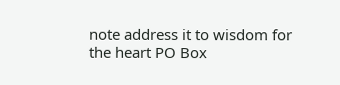note address it to wisdom for the heart PO Box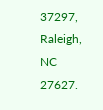37297, Raleigh, NC 27627.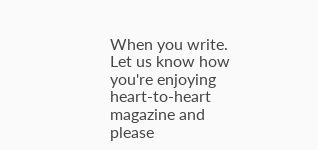When you write. Let us know how you're enjoying heart-to-heart magazine and please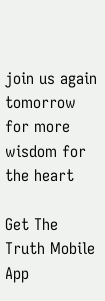join us again tomorrow for more wisdom for the heart

Get The Truth Mobile App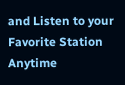and Listen to your Favorite Station Anytime